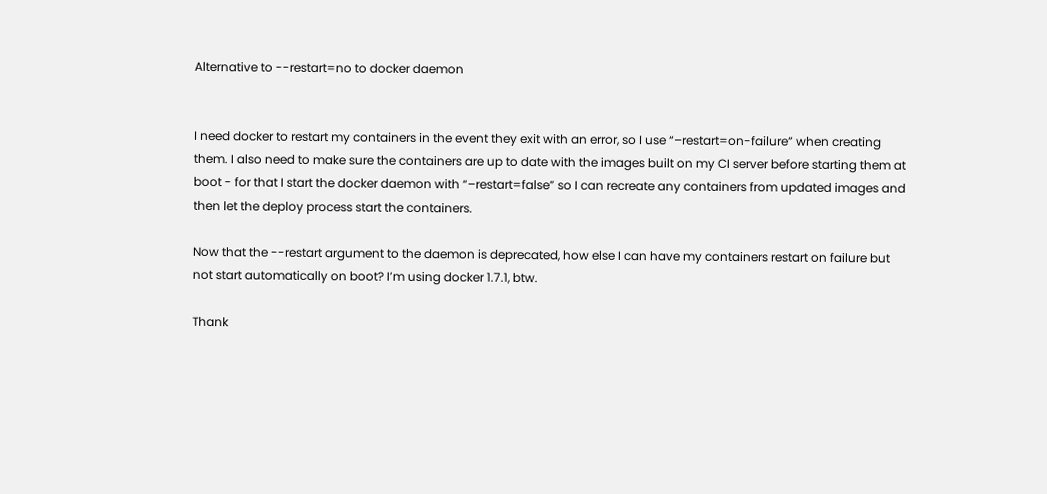Alternative to --restart=no to docker daemon


I need docker to restart my containers in the event they exit with an error, so I use “–restart=on-failure” when creating them. I also need to make sure the containers are up to date with the images built on my CI server before starting them at boot - for that I start the docker daemon with “–restart=false” so I can recreate any containers from updated images and then let the deploy process start the containers.

Now that the --restart argument to the daemon is deprecated, how else I can have my containers restart on failure but not start automatically on boot? I’m using docker 1.7.1, btw.

Thank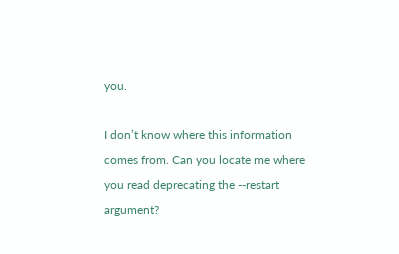you.

I don’t know where this information comes from. Can you locate me where you read deprecating the --restart argument?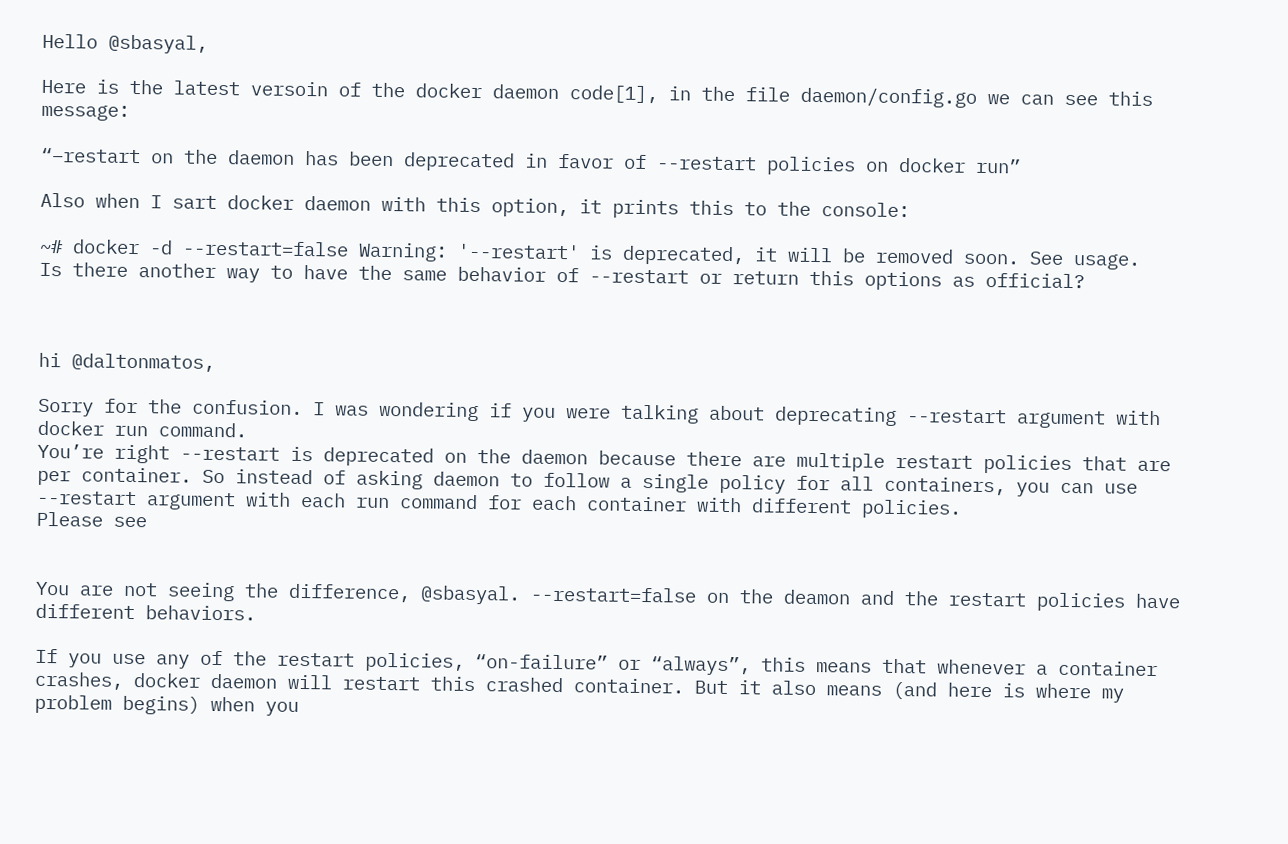Hello @sbasyal,

Here is the latest versoin of the docker daemon code[1], in the file daemon/config.go we can see this message:

“–restart on the daemon has been deprecated in favor of --restart policies on docker run”

Also when I sart docker daemon with this option, it prints this to the console:

~# docker -d --restart=false Warning: '--restart' is deprecated, it will be removed soon. See usage.
Is there another way to have the same behavior of --restart or return this options as official?



hi @daltonmatos,

Sorry for the confusion. I was wondering if you were talking about deprecating --restart argument with docker run command.
You’re right --restart is deprecated on the daemon because there are multiple restart policies that are per container. So instead of asking daemon to follow a single policy for all containers, you can use --restart argument with each run command for each container with different policies.
Please see


You are not seeing the difference, @sbasyal. --restart=false on the deamon and the restart policies have different behaviors.

If you use any of the restart policies, “on-failure” or “always”, this means that whenever a container crashes, docker daemon will restart this crashed container. But it also means (and here is where my problem begins) when you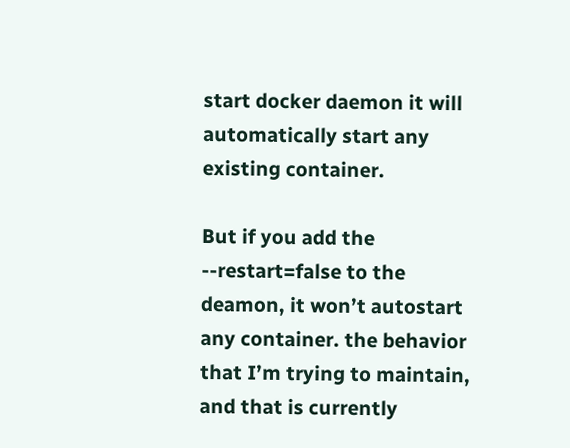start docker daemon it will automatically start any existing container.

But if you add the --restart=false to the deamon, it won’t autostart any container. the behavior that I’m trying to maintain, and that is currently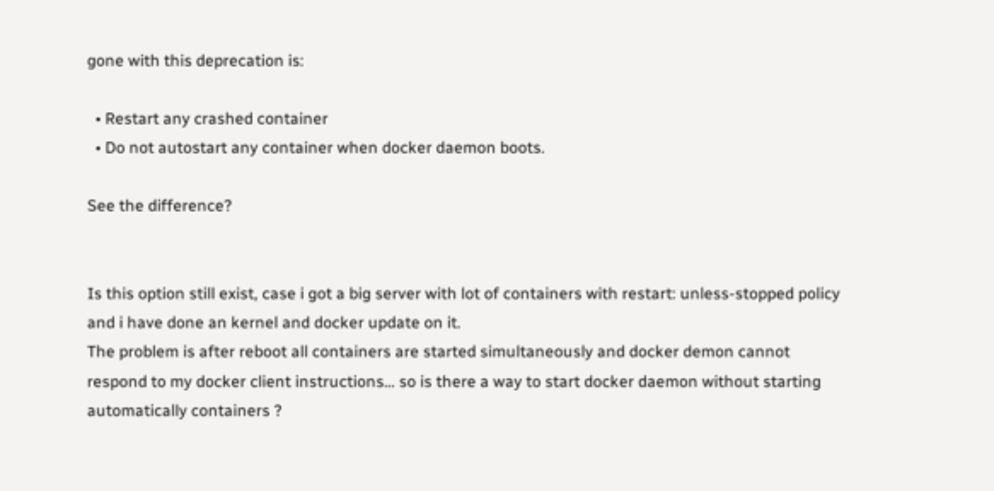gone with this deprecation is:

  • Restart any crashed container
  • Do not autostart any container when docker daemon boots.

See the difference?


Is this option still exist, case i got a big server with lot of containers with restart: unless-stopped policy and i have done an kernel and docker update on it.
The problem is after reboot all containers are started simultaneously and docker demon cannot respond to my docker client instructions… so is there a way to start docker daemon without starting automatically containers ?